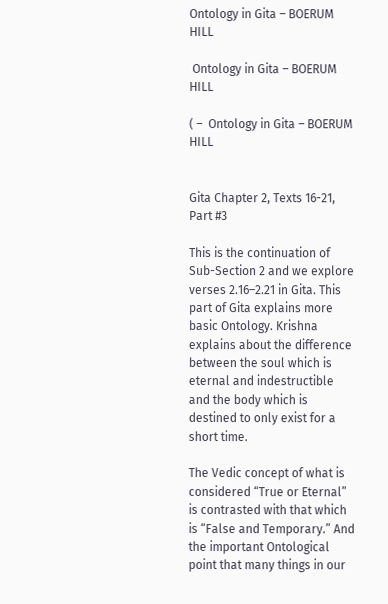Ontology in Gita – BOERUM HILL

 Ontology in Gita – BOERUM HILL

( –  Ontology in Gita – BOERUM HILL


Gita Chapter 2, Texts 16-21, Part #3

This is the continuation of Sub-Section 2 and we explore verses 2.16–2.21 in Gita. This part of Gita explains more basic Ontology. Krishna explains about the difference between the soul which is eternal and indestructible and the body which is destined to only exist for a short time.

The Vedic concept of what is considered “True or Eternal” is contrasted with that which is “False and Temporary.” And the important Ontological point that many things in our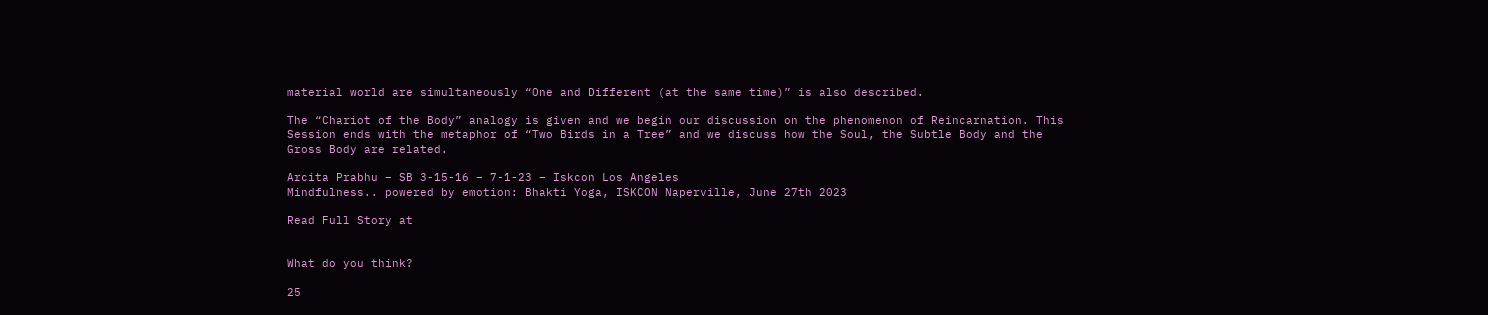material world are simultaneously “One and Different (at the same time)” is also described.

The “Chariot of the Body” analogy is given and we begin our discussion on the phenomenon of Reincarnation. This Session ends with the metaphor of “Two Birds in a Tree” and we discuss how the Soul, the Subtle Body and the Gross Body are related.

Arcita Prabhu – SB 3-15-16 – 7-1-23 – Iskcon Los Angeles
Mindfulness.. powered by emotion: Bhakti Yoga, ISKCON Naperville, June 27th 2023

Read Full Story at


What do you think?

25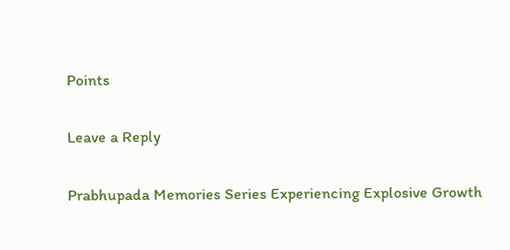Points

Leave a Reply

Prabhupada Memories Series Experiencing Explosive Growth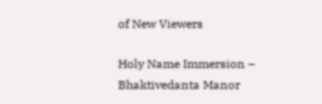of New Viewers

Holy Name Immersion – Bhaktivedanta Manor